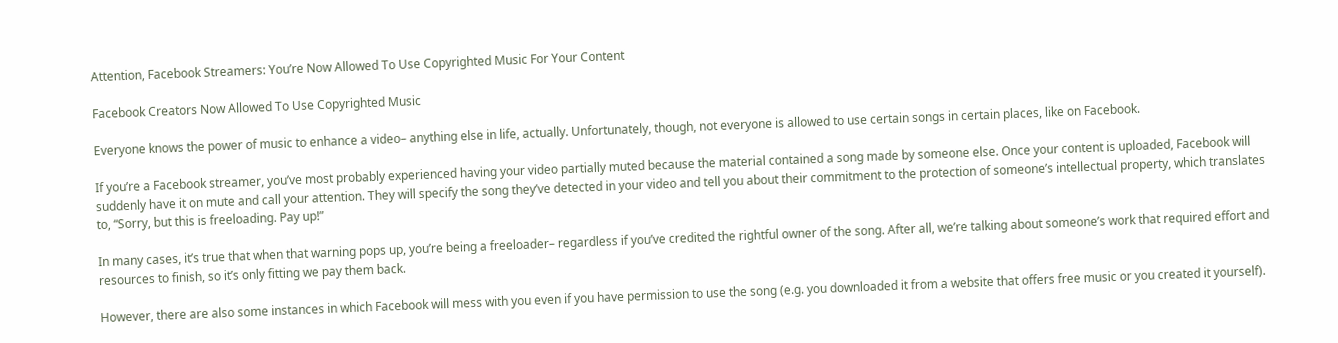Attention, Facebook Streamers: You’re Now Allowed To Use Copyrighted Music For Your Content

Facebook Creators Now Allowed To Use Copyrighted Music

Everyone knows the power of music to enhance a video– anything else in life, actually. Unfortunately, though, not everyone is allowed to use certain songs in certain places, like on Facebook.

If you’re a Facebook streamer, you’ve most probably experienced having your video partially muted because the material contained a song made by someone else. Once your content is uploaded, Facebook will suddenly have it on mute and call your attention. They will specify the song they’ve detected in your video and tell you about their commitment to the protection of someone’s intellectual property, which translates to, “Sorry, but this is freeloading. Pay up!”

In many cases, it’s true that when that warning pops up, you’re being a freeloader– regardless if you’ve credited the rightful owner of the song. After all, we’re talking about someone’s work that required effort and resources to finish, so it’s only fitting we pay them back.

However, there are also some instances in which Facebook will mess with you even if you have permission to use the song (e.g. you downloaded it from a website that offers free music or you created it yourself).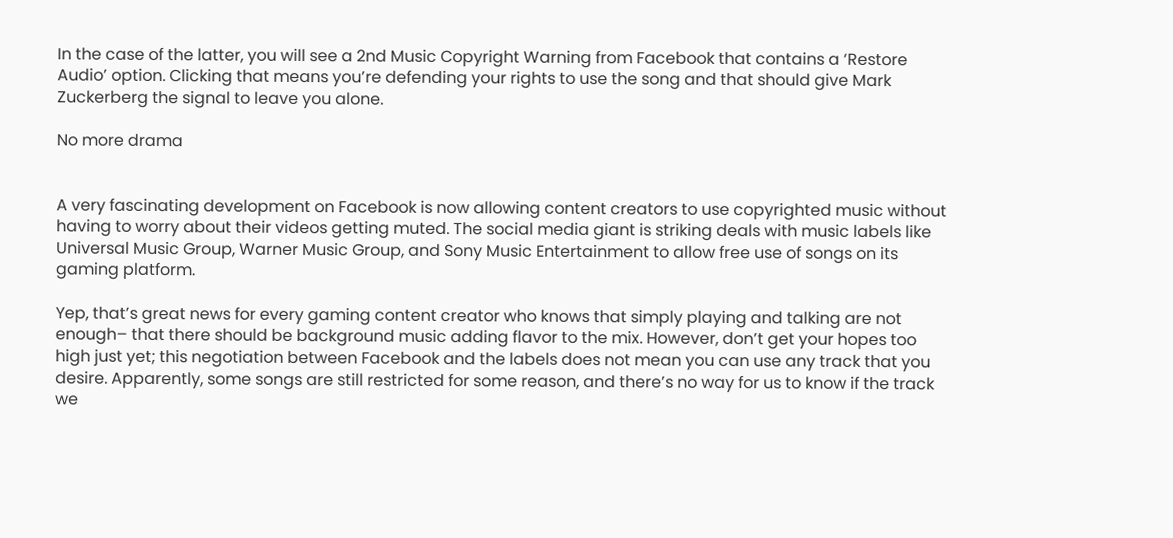In the case of the latter, you will see a 2nd Music Copyright Warning from Facebook that contains a ‘Restore Audio’ option. Clicking that means you’re defending your rights to use the song and that should give Mark Zuckerberg the signal to leave you alone.

No more drama


A very fascinating development on Facebook is now allowing content creators to use copyrighted music without having to worry about their videos getting muted. The social media giant is striking deals with music labels like Universal Music Group, Warner Music Group, and Sony Music Entertainment to allow free use of songs on its gaming platform.

Yep, that’s great news for every gaming content creator who knows that simply playing and talking are not enough– that there should be background music adding flavor to the mix. However, don’t get your hopes too high just yet; this negotiation between Facebook and the labels does not mean you can use any track that you desire. Apparently, some songs are still restricted for some reason, and there’s no way for us to know if the track we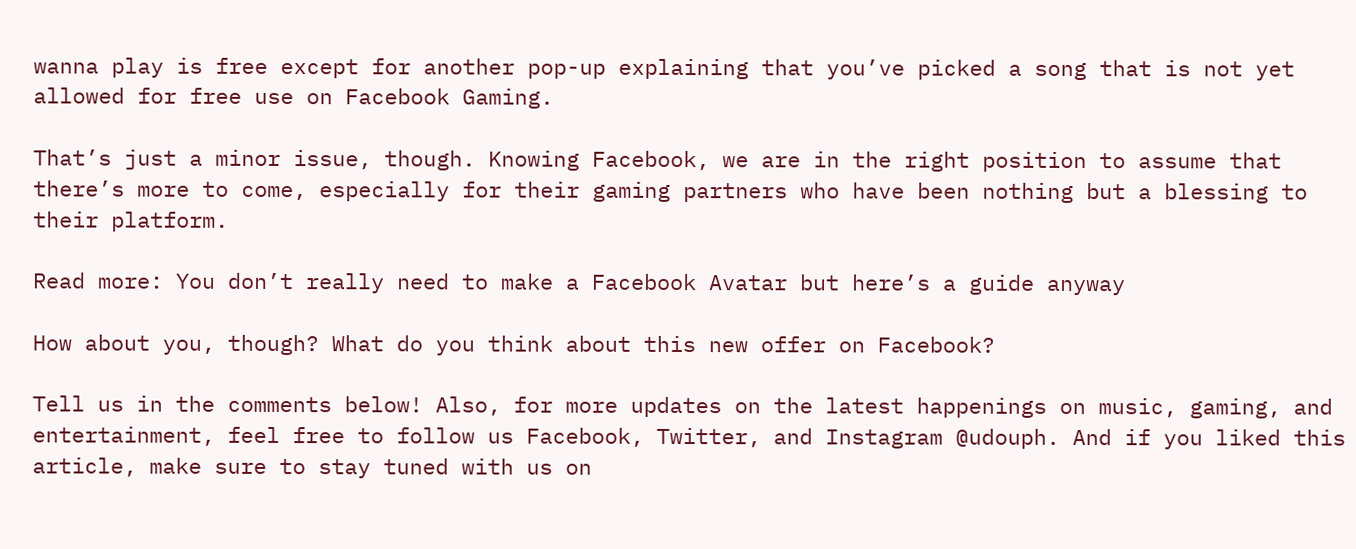wanna play is free except for another pop-up explaining that you’ve picked a song that is not yet allowed for free use on Facebook Gaming.

That’s just a minor issue, though. Knowing Facebook, we are in the right position to assume that there’s more to come, especially for their gaming partners who have been nothing but a blessing to their platform.

Read more: You don’t really need to make a Facebook Avatar but here’s a guide anyway

How about you, though? What do you think about this new offer on Facebook?

Tell us in the comments below! Also, for more updates on the latest happenings on music, gaming, and entertainment, feel free to follow us Facebook, Twitter, and Instagram @udouph. And if you liked this article, make sure to stay tuned with us on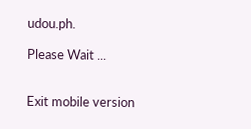udou.ph.

Please Wait ...


Exit mobile version